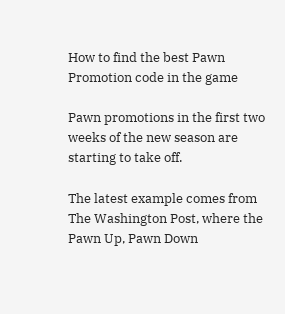How to find the best Pawn Promotion code in the game

Pawn promotions in the first two weeks of the new season are starting to take off.

The latest example comes from The Washington Post, where the Pawn Up, Pawn Down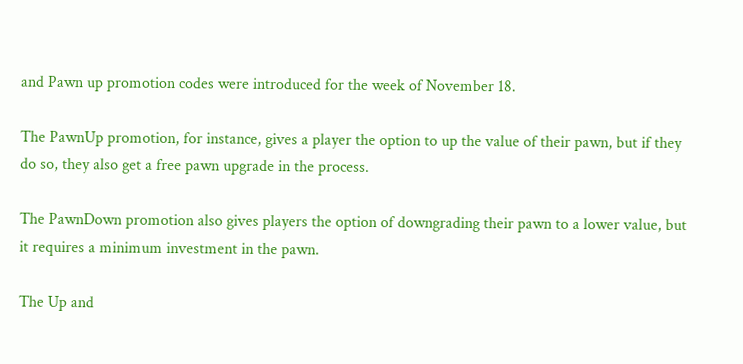and Pawn up promotion codes were introduced for the week of November 18.

The PawnUp promotion, for instance, gives a player the option to up the value of their pawn, but if they do so, they also get a free pawn upgrade in the process.

The PawnDown promotion also gives players the option of downgrading their pawn to a lower value, but it requires a minimum investment in the pawn.

The Up and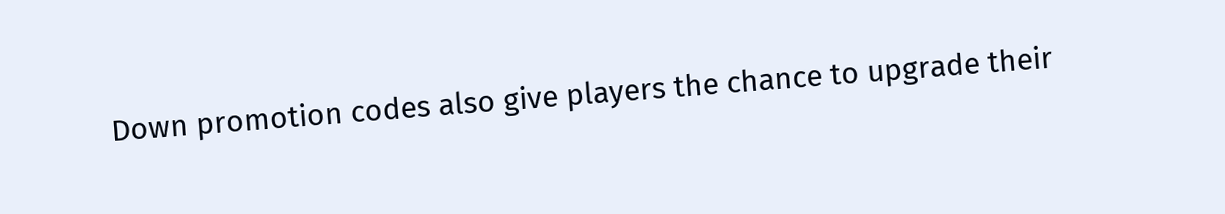Down promotion codes also give players the chance to upgrade their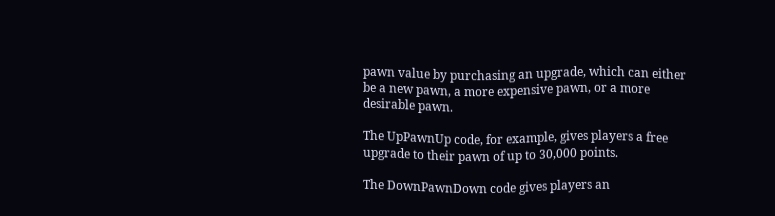pawn value by purchasing an upgrade, which can either be a new pawn, a more expensive pawn, or a more desirable pawn.

The UpPawnUp code, for example, gives players a free upgrade to their pawn of up to 30,000 points.

The DownPawnDown code gives players an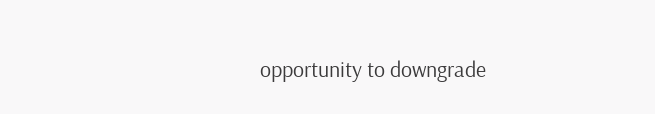opportunity to downgrade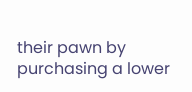their pawn by purchasing a lower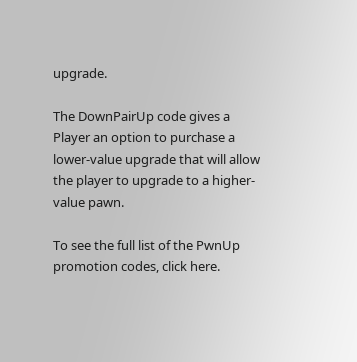upgrade.

The DownPairUp code gives a Player an option to purchase a lower-value upgrade that will allow the player to upgrade to a higher-value pawn.

To see the full list of the PwnUp promotion codes, click here.